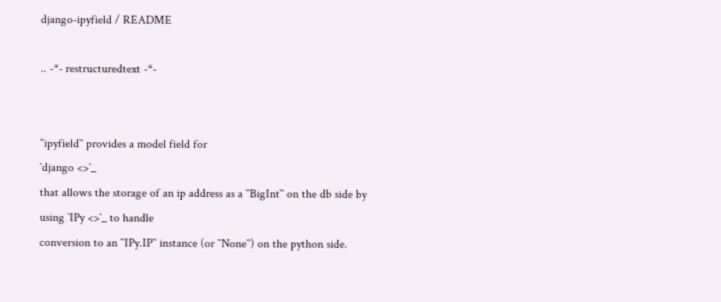django-ipyfield / README

.. -*- restructuredtext -*-


``ipyfield`` provides a model field for
`django <>`_
that allows the storage of an ip address as a ``BigInt`` on the db side by
using `IPy <>`_ to handle
conversion to an ``IPy.IP`` instance (or ``None``) on the python side.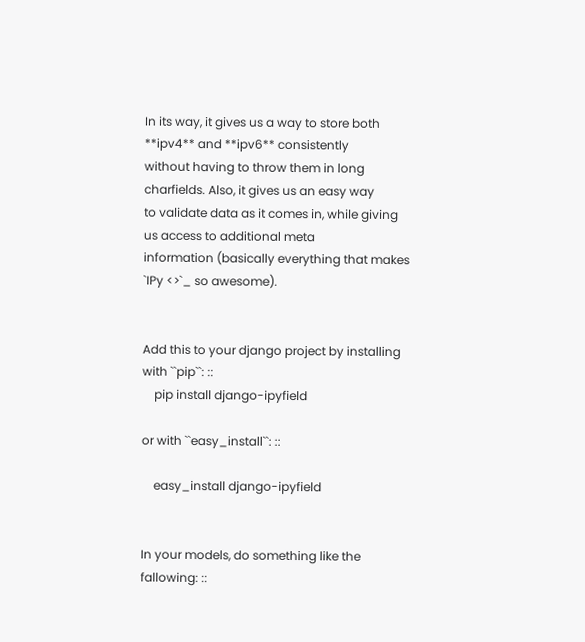In its way, it gives us a way to store both **ipv4** and **ipv6** consistently
without having to throw them in long charfields. Also, it gives us an easy way
to validate data as it comes in, while giving us access to additional meta
information (basically everything that makes
`IPy <>`_ so awesome).


Add this to your django project by installing with ``pip``: ::
    pip install django-ipyfield

or with ``easy_install``: ::

    easy_install django-ipyfield


In your models, do something like the fallowing: ::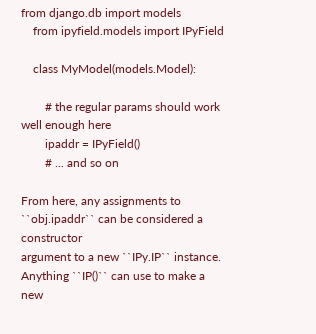from django.db import models
    from ipyfield.models import IPyField

    class MyModel(models.Model):

        # the regular params should work well enough here
        ipaddr = IPyField()
        # ... and so on

From here, any assignments to ``obj.ipaddr`` can be considered a constructor
argument to a new ``IPy.IP`` instance. Anything ``IP()`` can use to make a new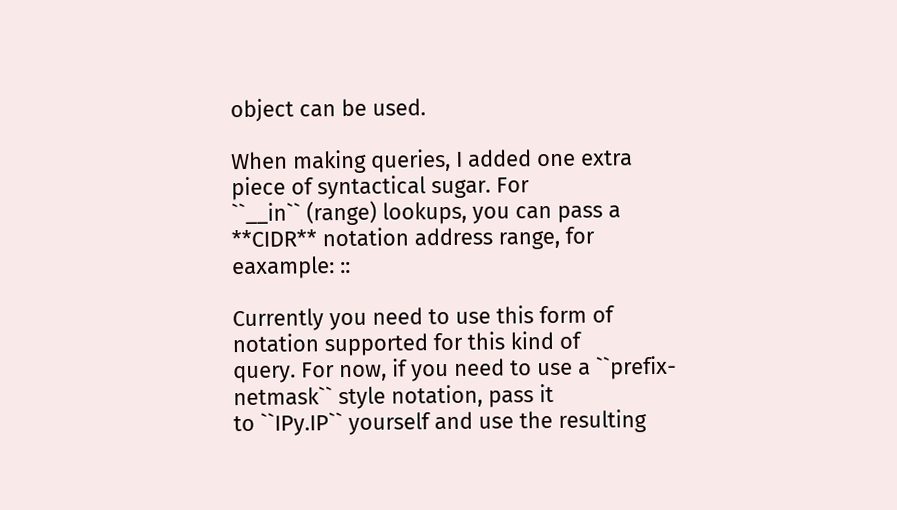object can be used.

When making queries, I added one extra piece of syntactical sugar. For
``__in`` (range) lookups, you can pass a **CIDR** notation address range, for
eaxample: ::

Currently you need to use this form of notation supported for this kind of
query. For now, if you need to use a ``prefix-netmask`` style notation, pass it
to ``IPy.IP`` yourself and use the resulting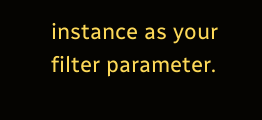instance as your filter parameter.